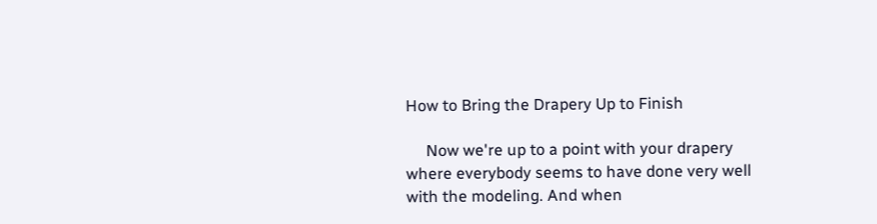How to Bring the Drapery Up to Finish

     Now we're up to a point with your drapery where everybody seems to have done very well with the modeling. And when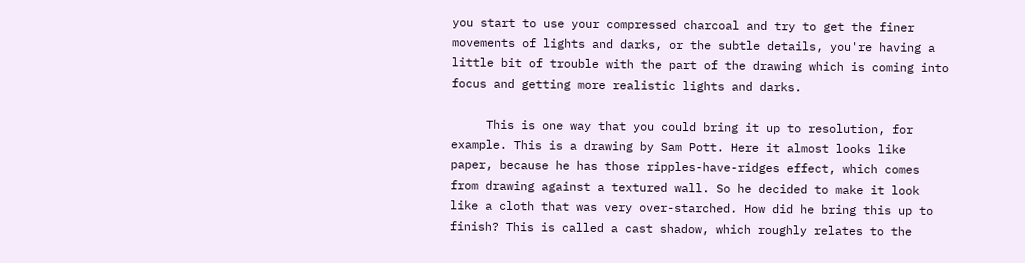you start to use your compressed charcoal and try to get the finer movements of lights and darks, or the subtle details, you're having a little bit of trouble with the part of the drawing which is coming into focus and getting more realistic lights and darks.

     This is one way that you could bring it up to resolution, for example. This is a drawing by Sam Pott. Here it almost looks like paper, because he has those ripples-have-ridges effect, which comes from drawing against a textured wall. So he decided to make it look like a cloth that was very over-starched. How did he bring this up to finish? This is called a cast shadow, which roughly relates to the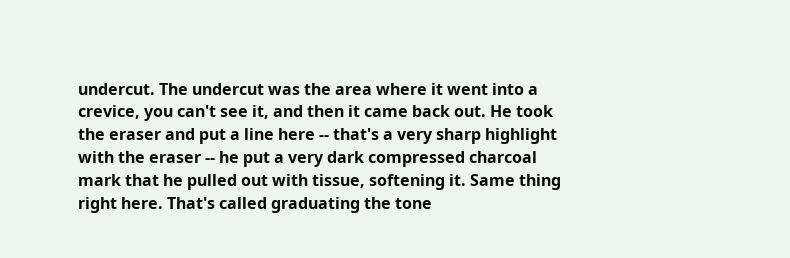undercut. The undercut was the area where it went into a crevice, you can't see it, and then it came back out. He took the eraser and put a line here -- that's a very sharp highlight with the eraser -- he put a very dark compressed charcoal mark that he pulled out with tissue, softening it. Same thing right here. That's called graduating the tone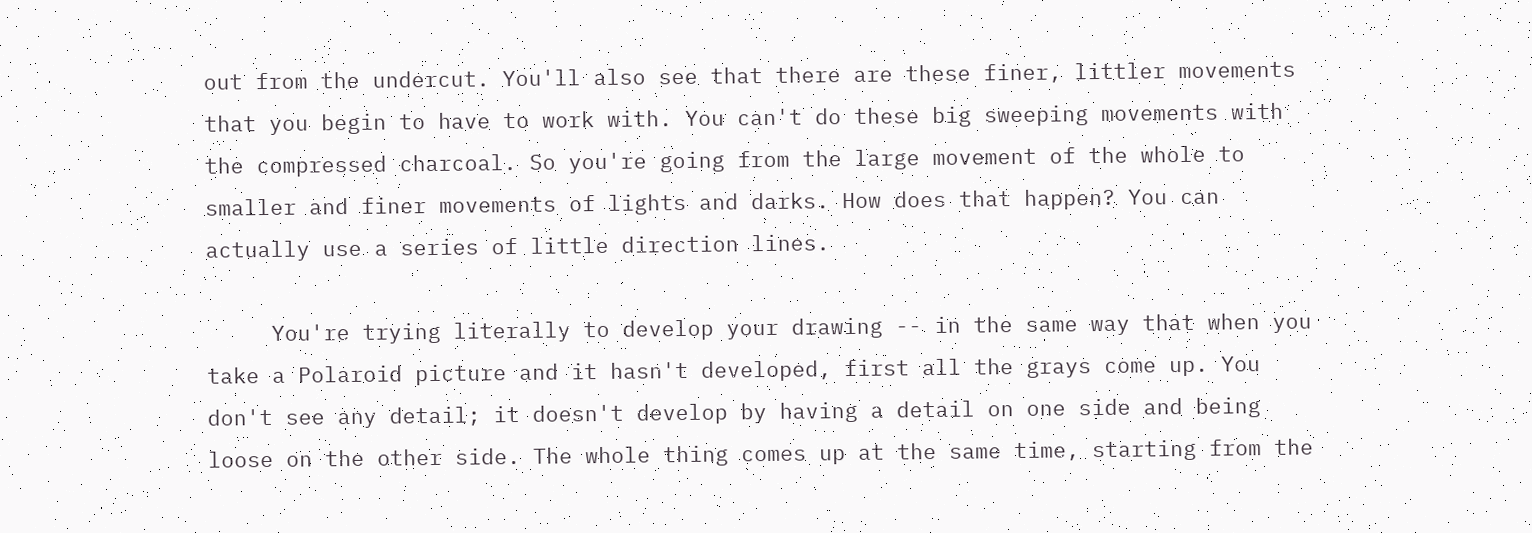out from the undercut. You'll also see that there are these finer, littler movements that you begin to have to work with. You can't do these big sweeping movements with the compressed charcoal. So you're going from the large movement of the whole to smaller and finer movements of lights and darks. How does that happen? You can actually use a series of little direction lines.

     You're trying literally to develop your drawing -- in the same way that when you take a Polaroid picture and it hasn't developed, first all the grays come up. You don't see any detail; it doesn't develop by having a detail on one side and being loose on the other side. The whole thing comes up at the same time, starting from the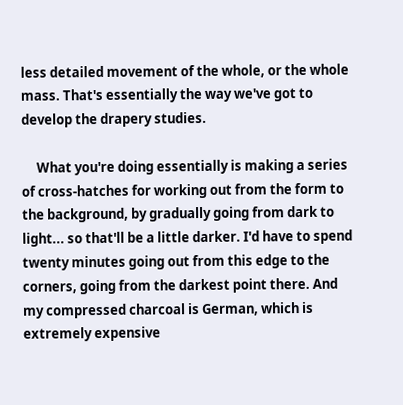less detailed movement of the whole, or the whole mass. That's essentially the way we've got to develop the drapery studies.

     What you're doing essentially is making a series of cross-hatches for working out from the form to the background, by gradually going from dark to light... so that'll be a little darker. I'd have to spend twenty minutes going out from this edge to the corners, going from the darkest point there. And my compressed charcoal is German, which is extremely expensive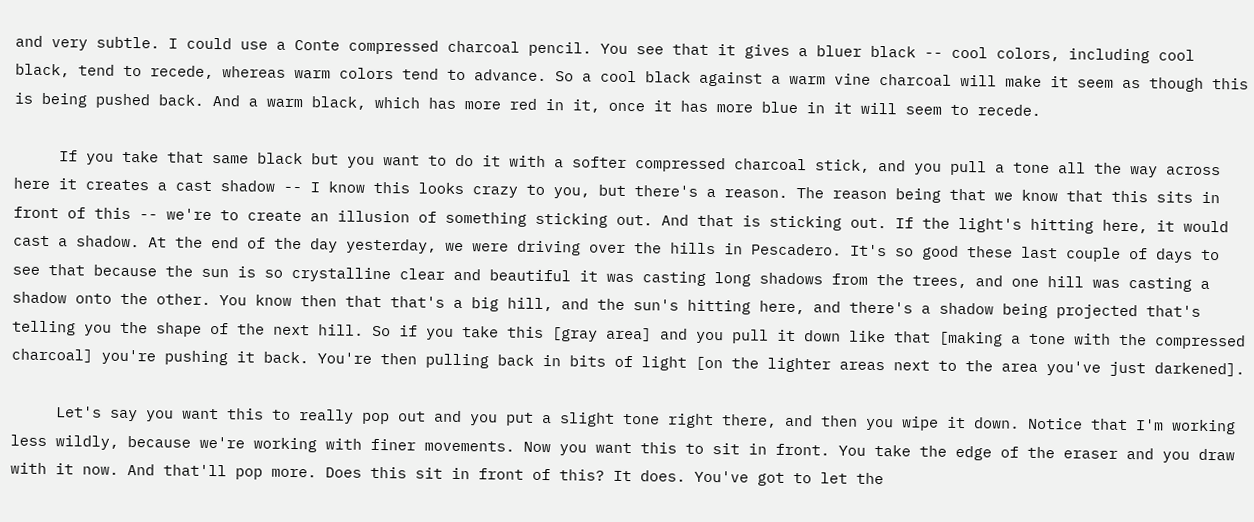and very subtle. I could use a Conte compressed charcoal pencil. You see that it gives a bluer black -- cool colors, including cool black, tend to recede, whereas warm colors tend to advance. So a cool black against a warm vine charcoal will make it seem as though this is being pushed back. And a warm black, which has more red in it, once it has more blue in it will seem to recede.

     If you take that same black but you want to do it with a softer compressed charcoal stick, and you pull a tone all the way across here it creates a cast shadow -- I know this looks crazy to you, but there's a reason. The reason being that we know that this sits in front of this -- we're to create an illusion of something sticking out. And that is sticking out. If the light's hitting here, it would cast a shadow. At the end of the day yesterday, we were driving over the hills in Pescadero. It's so good these last couple of days to see that because the sun is so crystalline clear and beautiful it was casting long shadows from the trees, and one hill was casting a shadow onto the other. You know then that that's a big hill, and the sun's hitting here, and there's a shadow being projected that's telling you the shape of the next hill. So if you take this [gray area] and you pull it down like that [making a tone with the compressed charcoal] you're pushing it back. You're then pulling back in bits of light [on the lighter areas next to the area you've just darkened].

     Let's say you want this to really pop out and you put a slight tone right there, and then you wipe it down. Notice that I'm working less wildly, because we're working with finer movements. Now you want this to sit in front. You take the edge of the eraser and you draw with it now. And that'll pop more. Does this sit in front of this? It does. You've got to let the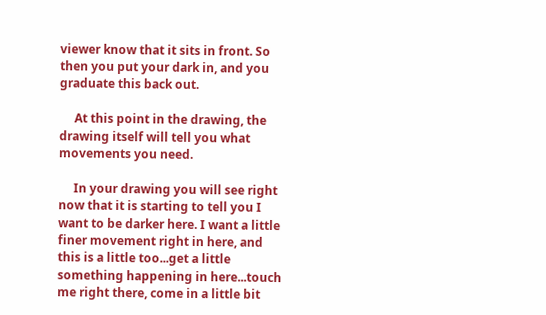viewer know that it sits in front. So then you put your dark in, and you graduate this back out.

     At this point in the drawing, the drawing itself will tell you what movements you need.

     In your drawing you will see right now that it is starting to tell you I want to be darker here. I want a little finer movement right in here, and this is a little too...get a little something happening in here...touch me right there, come in a little bit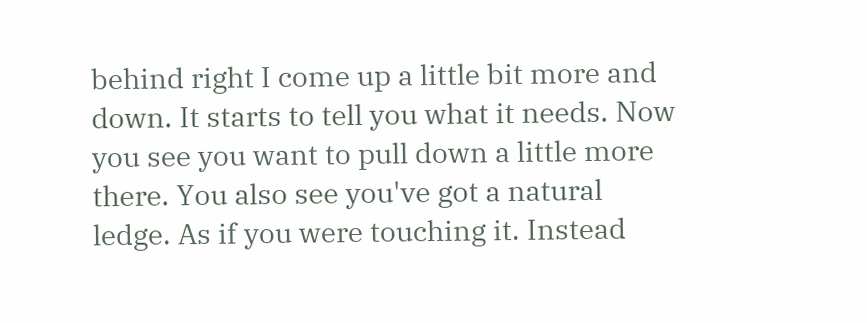behind right I come up a little bit more and down. It starts to tell you what it needs. Now you see you want to pull down a little more there. You also see you've got a natural ledge. As if you were touching it. Instead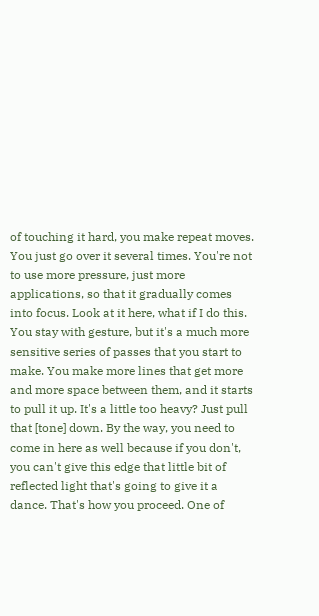of touching it hard, you make repeat moves. You just go over it several times. You're not to use more pressure, just more applications, so that it gradually comes into focus. Look at it here, what if I do this. You stay with gesture, but it's a much more sensitive series of passes that you start to make. You make more lines that get more and more space between them, and it starts to pull it up. It's a little too heavy? Just pull that [tone] down. By the way, you need to come in here as well because if you don't, you can't give this edge that little bit of reflected light that's going to give it a dance. That's how you proceed. One of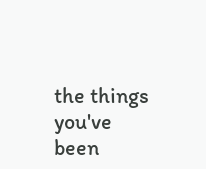the things you've been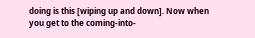doing is this [wiping up and down]. Now when you get to the coming-into-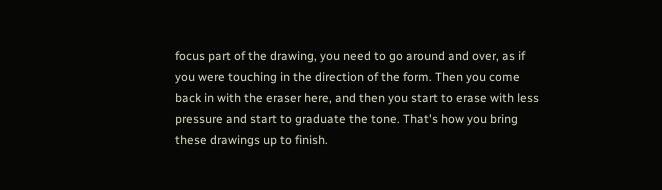focus part of the drawing, you need to go around and over, as if you were touching in the direction of the form. Then you come back in with the eraser here, and then you start to erase with less pressure and start to graduate the tone. That's how you bring these drawings up to finish.